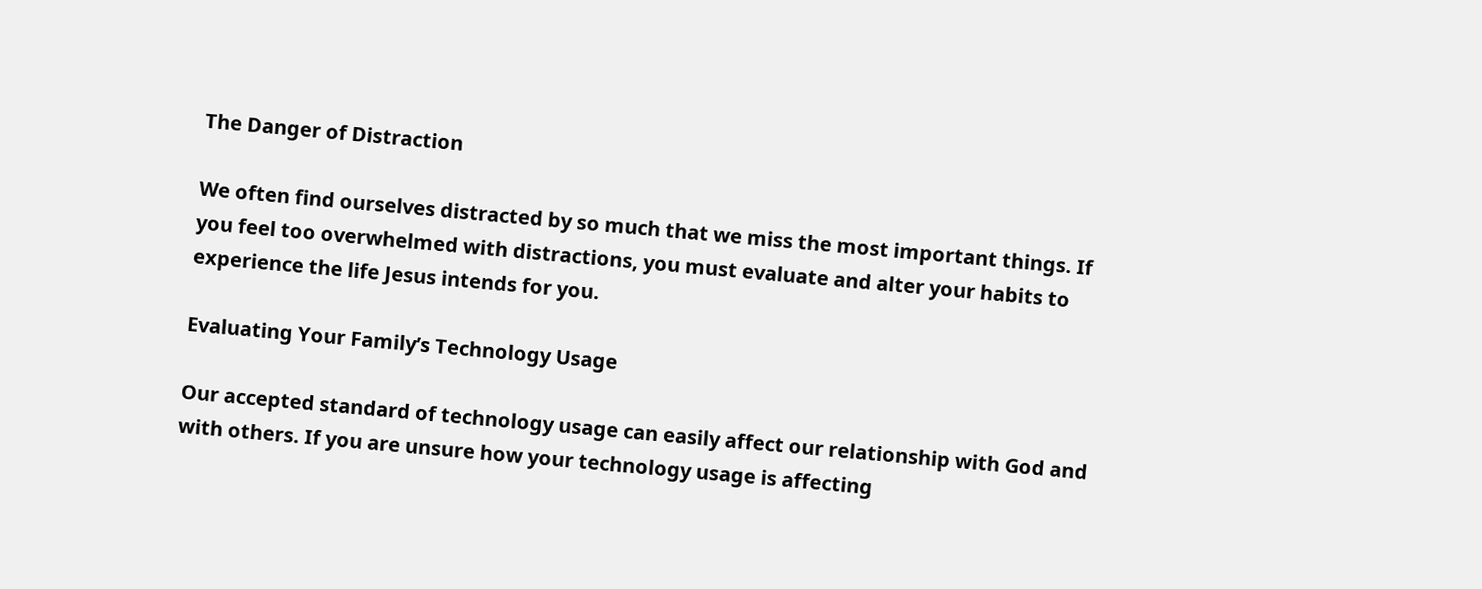The Danger of Distraction

We often find ourselves distracted by so much that we miss the most important things. If you feel too overwhelmed with distractions, you must evaluate and alter your habits to experience the life Jesus intends for you.

Evaluating Your Family’s Technology Usage

Our accepted standard of technology usage can easily affect our relationship with God and with others. If you are unsure how your technology usage is affecting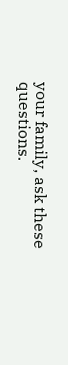your family, ask these questions.